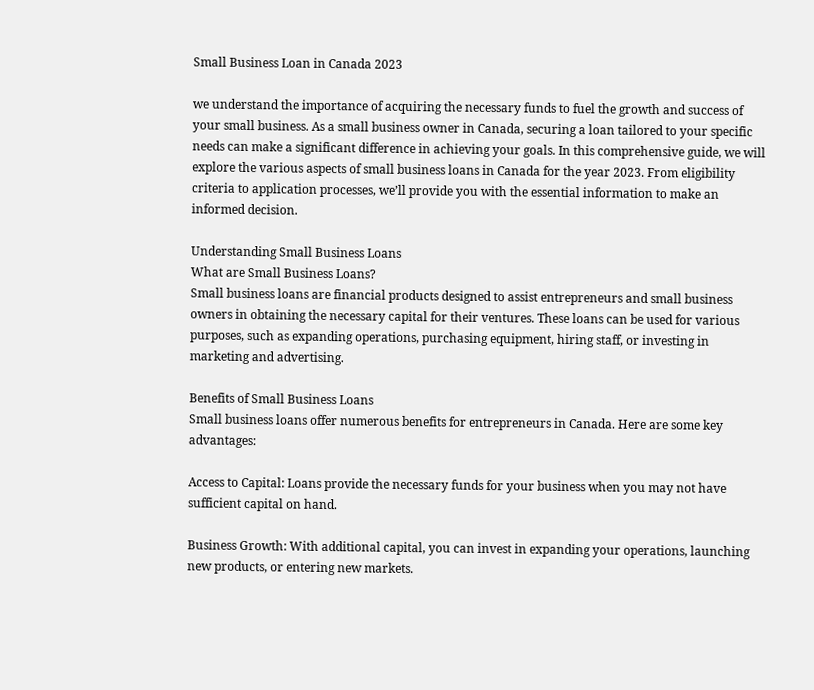Small Business Loan in Canada 2023

we understand the importance of acquiring the necessary funds to fuel the growth and success of your small business. As a small business owner in Canada, securing a loan tailored to your specific needs can make a significant difference in achieving your goals. In this comprehensive guide, we will explore the various aspects of small business loans in Canada for the year 2023. From eligibility criteria to application processes, we’ll provide you with the essential information to make an informed decision.

Understanding Small Business Loans
What are Small Business Loans?
Small business loans are financial products designed to assist entrepreneurs and small business owners in obtaining the necessary capital for their ventures. These loans can be used for various purposes, such as expanding operations, purchasing equipment, hiring staff, or investing in marketing and advertising.

Benefits of Small Business Loans
Small business loans offer numerous benefits for entrepreneurs in Canada. Here are some key advantages:

Access to Capital: Loans provide the necessary funds for your business when you may not have sufficient capital on hand.

Business Growth: With additional capital, you can invest in expanding your operations, launching new products, or entering new markets.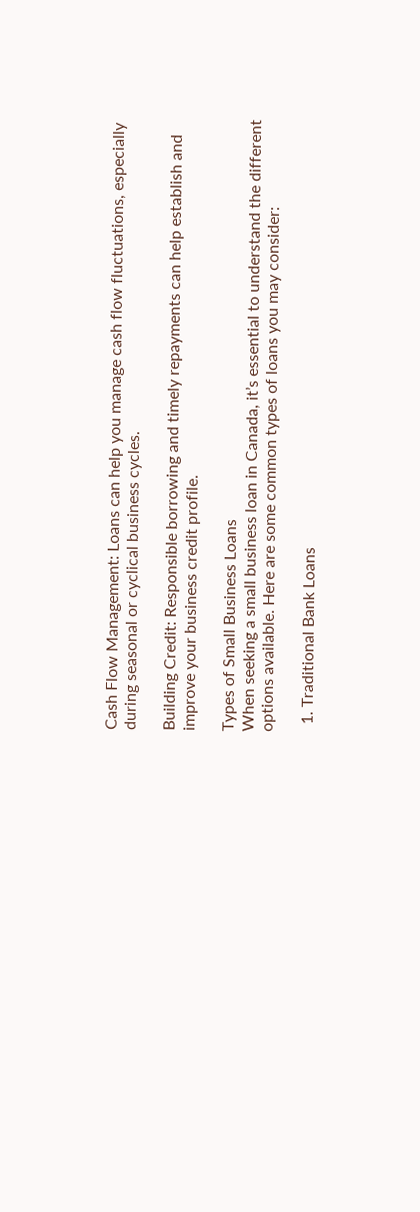Cash Flow Management: Loans can help you manage cash flow fluctuations, especially during seasonal or cyclical business cycles.

Building Credit: Responsible borrowing and timely repayments can help establish and improve your business credit profile.

Types of Small Business Loans
When seeking a small business loan in Canada, it’s essential to understand the different options available. Here are some common types of loans you may consider:

  1. Traditional Bank Loans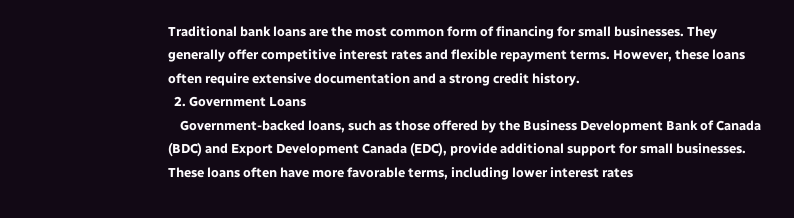Traditional bank loans are the most common form of financing for small businesses. They generally offer competitive interest rates and flexible repayment terms. However, these loans often require extensive documentation and a strong credit history.
  2. Government Loans
    Government-backed loans, such as those offered by the Business Development Bank of Canada (BDC) and Export Development Canada (EDC), provide additional support for small businesses. These loans often have more favorable terms, including lower interest rates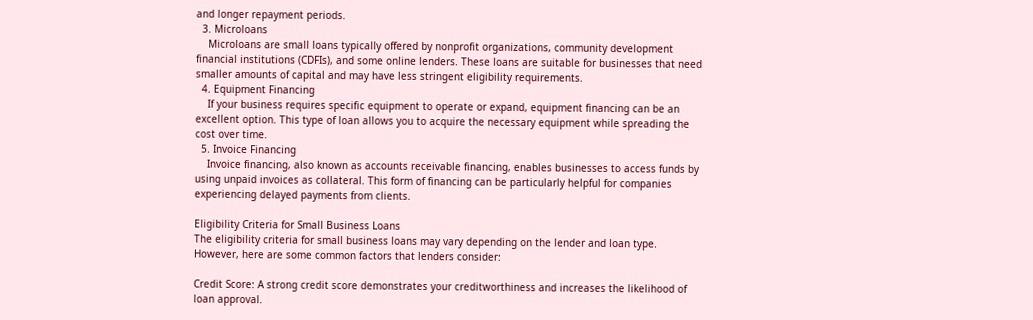and longer repayment periods.
  3. Microloans
    Microloans are small loans typically offered by nonprofit organizations, community development financial institutions (CDFIs), and some online lenders. These loans are suitable for businesses that need smaller amounts of capital and may have less stringent eligibility requirements.
  4. Equipment Financing
    If your business requires specific equipment to operate or expand, equipment financing can be an excellent option. This type of loan allows you to acquire the necessary equipment while spreading the cost over time.
  5. Invoice Financing
    Invoice financing, also known as accounts receivable financing, enables businesses to access funds by using unpaid invoices as collateral. This form of financing can be particularly helpful for companies experiencing delayed payments from clients.

Eligibility Criteria for Small Business Loans
The eligibility criteria for small business loans may vary depending on the lender and loan type. However, here are some common factors that lenders consider:

Credit Score: A strong credit score demonstrates your creditworthiness and increases the likelihood of loan approval.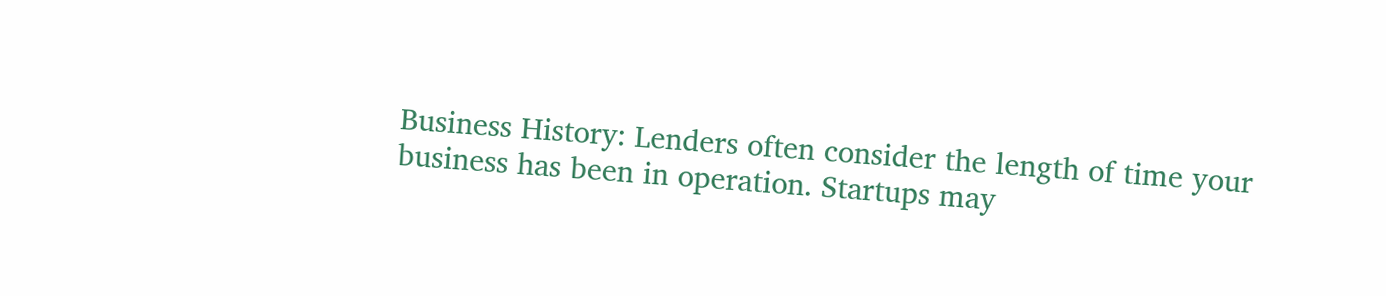Business History: Lenders often consider the length of time your business has been in operation. Startups may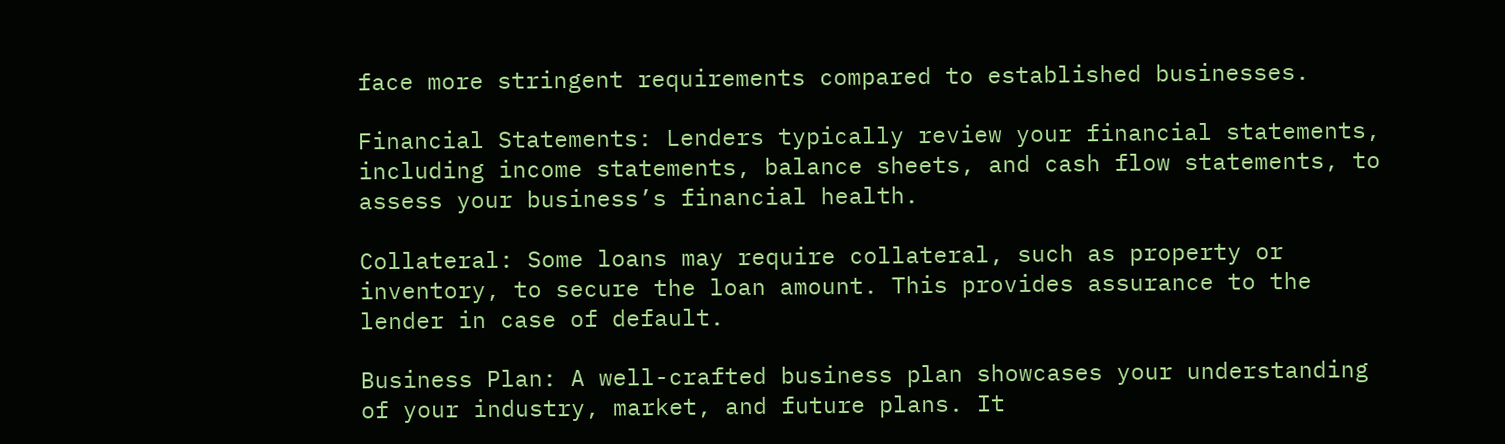face more stringent requirements compared to established businesses.

Financial Statements: Lenders typically review your financial statements, including income statements, balance sheets, and cash flow statements, to assess your business’s financial health.

Collateral: Some loans may require collateral, such as property or inventory, to secure the loan amount. This provides assurance to the lender in case of default.

Business Plan: A well-crafted business plan showcases your understanding of your industry, market, and future plans. It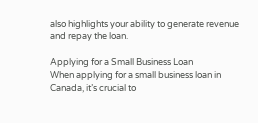also highlights your ability to generate revenue and repay the loan.

Applying for a Small Business Loan
When applying for a small business loan in Canada, it’s crucial to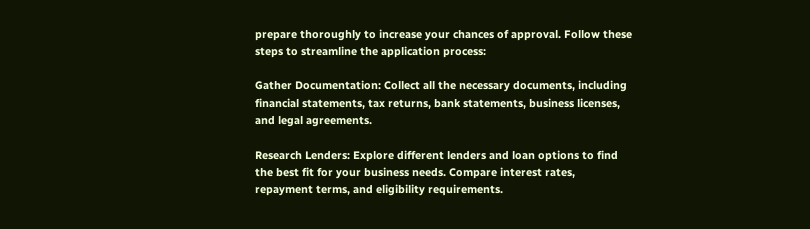prepare thoroughly to increase your chances of approval. Follow these steps to streamline the application process:

Gather Documentation: Collect all the necessary documents, including financial statements, tax returns, bank statements, business licenses, and legal agreements.

Research Lenders: Explore different lenders and loan options to find the best fit for your business needs. Compare interest rates, repayment terms, and eligibility requirements.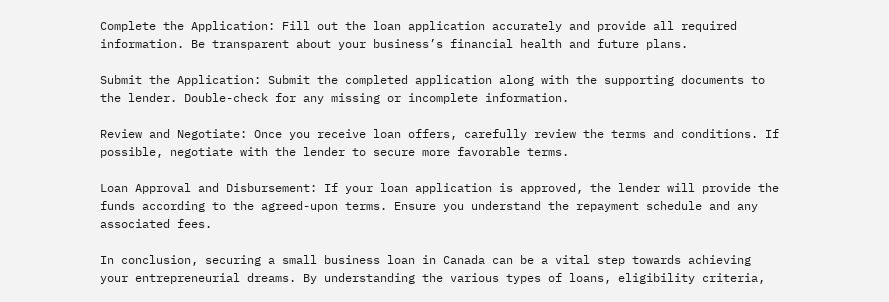Complete the Application: Fill out the loan application accurately and provide all required information. Be transparent about your business’s financial health and future plans.

Submit the Application: Submit the completed application along with the supporting documents to the lender. Double-check for any missing or incomplete information.

Review and Negotiate: Once you receive loan offers, carefully review the terms and conditions. If possible, negotiate with the lender to secure more favorable terms.

Loan Approval and Disbursement: If your loan application is approved, the lender will provide the funds according to the agreed-upon terms. Ensure you understand the repayment schedule and any associated fees.

In conclusion, securing a small business loan in Canada can be a vital step towards achieving your entrepreneurial dreams. By understanding the various types of loans, eligibility criteria,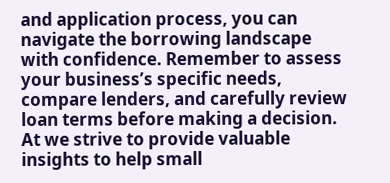and application process, you can navigate the borrowing landscape with confidence. Remember to assess your business’s specific needs, compare lenders, and carefully review loan terms before making a decision. At we strive to provide valuable insights to help small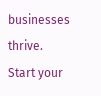businesses thrive. Start your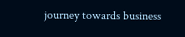journey towards business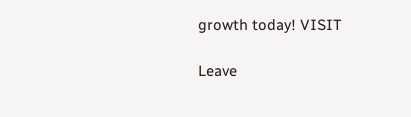growth today! VISIT

Leave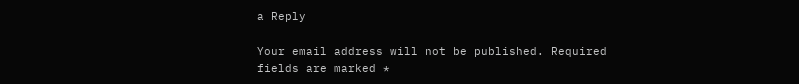a Reply

Your email address will not be published. Required fields are marked *